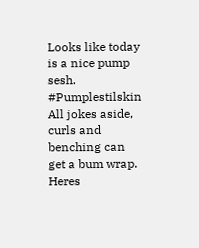Looks like today is a nice pump sesh. #Pumplestilskin All jokes aside, curls and benching can get a bum wrap. Heres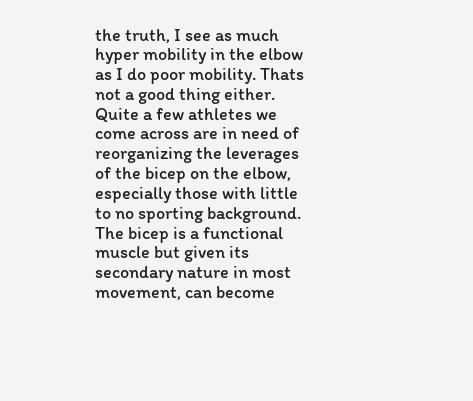the truth, I see as much hyper mobility in the elbow as I do poor mobility. Thats not a good thing either. Quite a few athletes we come across are in need of reorganizing the leverages of the bicep on the elbow, especially those with little to no sporting background. The bicep is a functional muscle but given its secondary nature in most movement, can become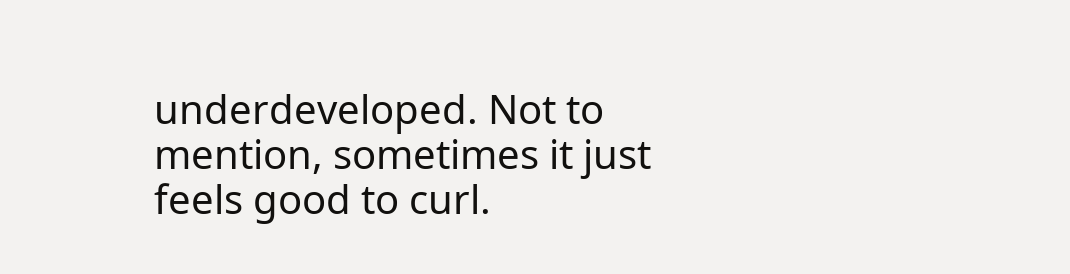underdeveloped. Not to mention, sometimes it just feels good to curl.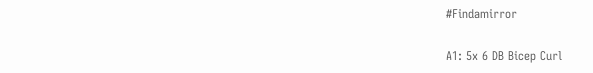#Findamirror

A1: 5x 6 DB Bicep Curl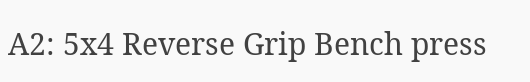A2: 5x4 Reverse Grip Bench press